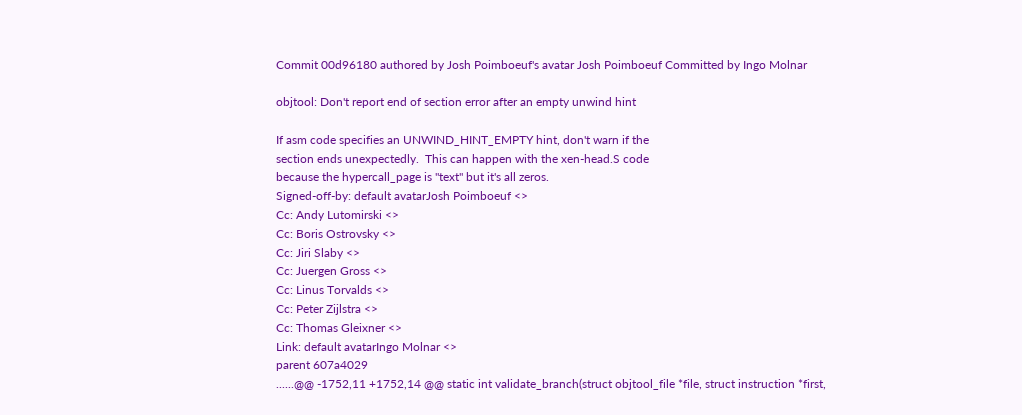Commit 00d96180 authored by Josh Poimboeuf's avatar Josh Poimboeuf Committed by Ingo Molnar

objtool: Don't report end of section error after an empty unwind hint

If asm code specifies an UNWIND_HINT_EMPTY hint, don't warn if the
section ends unexpectedly.  This can happen with the xen-head.S code
because the hypercall_page is "text" but it's all zeros.
Signed-off-by: default avatarJosh Poimboeuf <>
Cc: Andy Lutomirski <>
Cc: Boris Ostrovsky <>
Cc: Jiri Slaby <>
Cc: Juergen Gross <>
Cc: Linus Torvalds <>
Cc: Peter Zijlstra <>
Cc: Thomas Gleixner <>
Link: default avatarIngo Molnar <>
parent 607a4029
......@@ -1752,11 +1752,14 @@ static int validate_branch(struct objtool_file *file, struct instruction *first,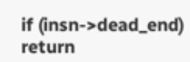if (insn->dead_end)
return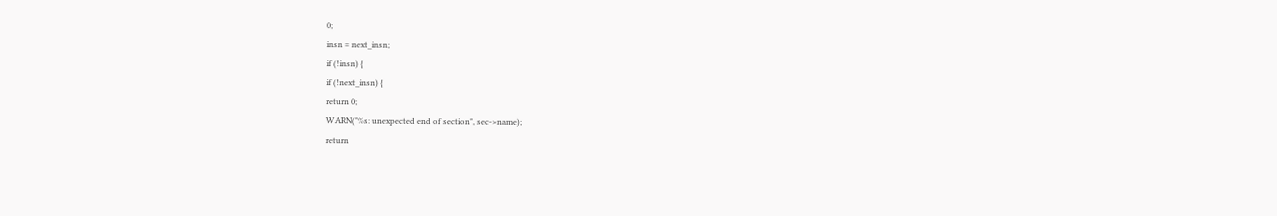0;
insn = next_insn;
if (!insn) {
if (!next_insn) {
return 0;
WARN("%s: unexpected end of section", sec->name);
return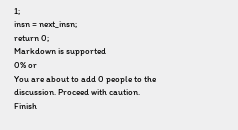1;
insn = next_insn;
return 0;
Markdown is supported
0% or
You are about to add 0 people to the discussion. Proceed with caution.
Finish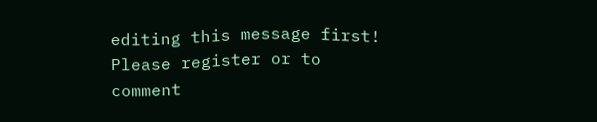editing this message first!
Please register or to comment